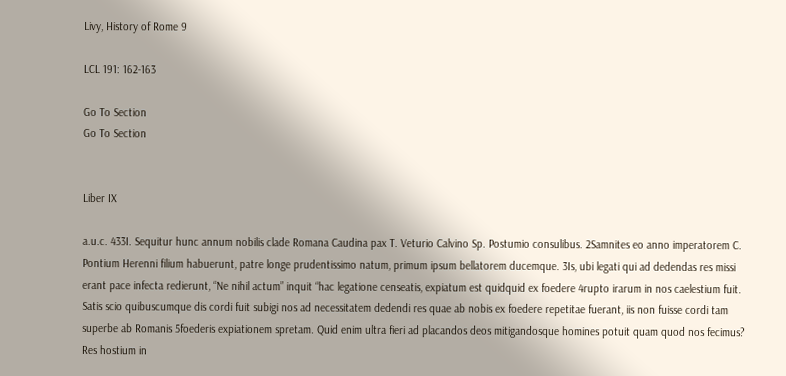Livy, History of Rome 9

LCL 191: 162-163

Go To Section
Go To Section


Liber IX

a.u.c. 433I. Sequitur hunc annum nobilis clade Romana Caudina pax T. Veturio Calvino Sp. Postumio consulibus. 2Samnites eo anno imperatorem C. Pontium Herenni filium habuerunt, patre longe prudentissimo natum, primum ipsum bellatorem ducemque. 3Is, ubi legati qui ad dedendas res missi erant pace infecta redierunt, “Ne nihil actum” inquit “hac legatione censeatis, expiatum est quidquid ex foedere 4rupto irarum in nos caelestium fuit. Satis scio quibuscumque dis cordi fuit subigi nos ad necessitatem dedendi res quae ab nobis ex foedere repetitae fuerant, iis non fuisse cordi tam superbe ab Romanis 5foederis expiationem spretam. Quid enim ultra fieri ad placandos deos mitigandosque homines potuit quam quod nos fecimus? Res hostium in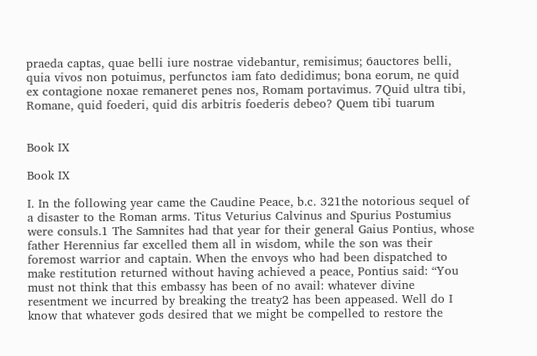praeda captas, quae belli iure nostrae videbantur, remisimus; 6auctores belli, quia vivos non potuimus, perfunctos iam fato dedidimus; bona eorum, ne quid ex contagione noxae remaneret penes nos, Romam portavimus. 7Quid ultra tibi, Romane, quid foederi, quid dis arbitris foederis debeo? Quem tibi tuarum


Book IX

Book IX

I. In the following year came the Caudine Peace, b.c. 321the notorious sequel of a disaster to the Roman arms. Titus Veturius Calvinus and Spurius Postumius were consuls.1 The Samnites had that year for their general Gaius Pontius, whose father Herennius far excelled them all in wisdom, while the son was their foremost warrior and captain. When the envoys who had been dispatched to make restitution returned without having achieved a peace, Pontius said: “You must not think that this embassy has been of no avail: whatever divine resentment we incurred by breaking the treaty2 has been appeased. Well do I know that whatever gods desired that we might be compelled to restore the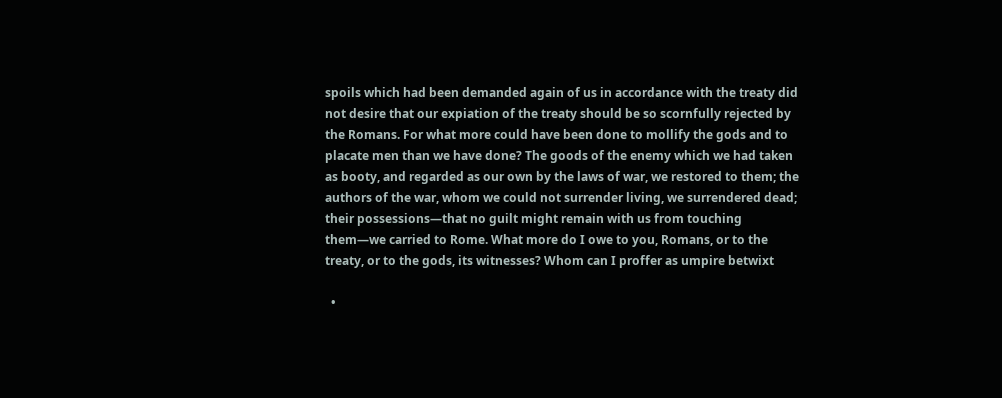spoils which had been demanded again of us in accordance with the treaty did not desire that our expiation of the treaty should be so scornfully rejected by the Romans. For what more could have been done to mollify the gods and to placate men than we have done? The goods of the enemy which we had taken as booty, and regarded as our own by the laws of war, we restored to them; the authors of the war, whom we could not surrender living, we surrendered dead; their possessions—that no guilt might remain with us from touching them—we carried to Rome. What more do I owe to you, Romans, or to the treaty, or to the gods, its witnesses? Whom can I proffer as umpire betwixt

  •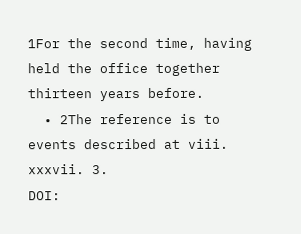1For the second time, having held the office together thirteen years before.
  • 2The reference is to events described at viii. xxxvii. 3.
DOI: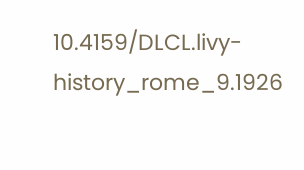10.4159/DLCL.livy-history_rome_9.1926